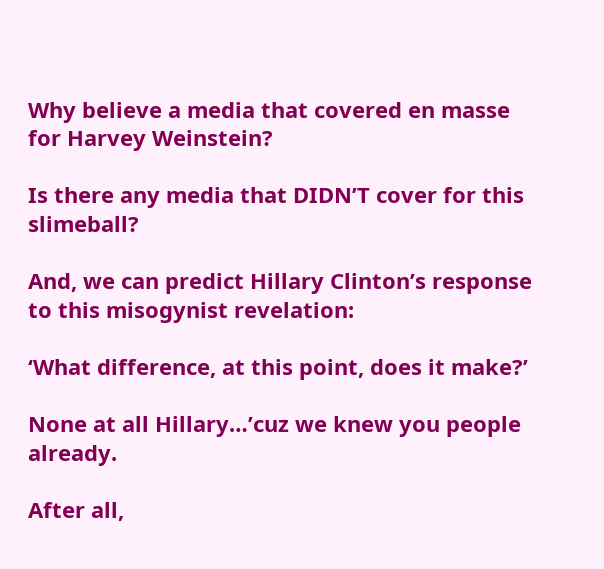Why believe a media that covered en masse for Harvey Weinstein?

Is there any media that DIDN’T cover for this slimeball?

And, we can predict Hillary Clinton’s response to this misogynist revelation:

‘What difference, at this point, does it make?’

None at all Hillary…’cuz we knew you people already.

After all,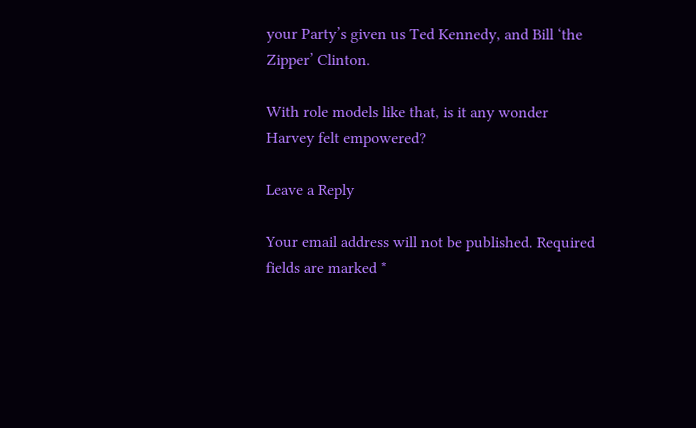your Party’s given us Ted Kennedy, and Bill ‘the Zipper’ Clinton.

With role models like that, is it any wonder Harvey felt empowered?

Leave a Reply

Your email address will not be published. Required fields are marked *